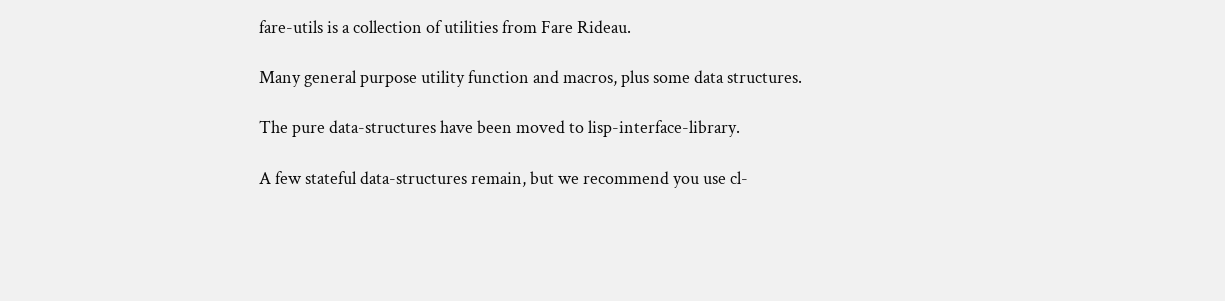fare-utils is a collection of utilities from Fare Rideau.

Many general purpose utility function and macros, plus some data structures.

The pure data-structures have been moved to lisp-interface-library.

A few stateful data-structures remain, but we recommend you use cl-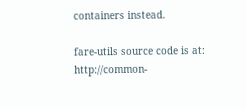containers instead.

fare-utils source code is at: http://common-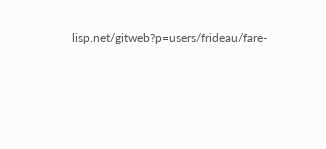lisp.net/gitweb?p=users/frideau/fare-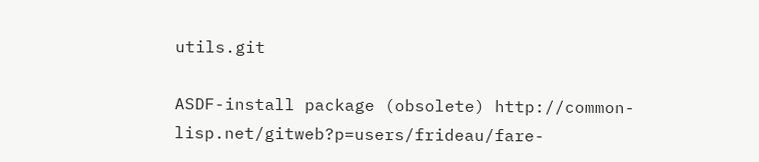utils.git

ASDF-install package (obsolete) http://common-lisp.net/gitweb?p=users/frideau/fare-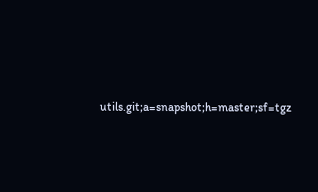utils.git;a=snapshot;h=master;sf=tgz